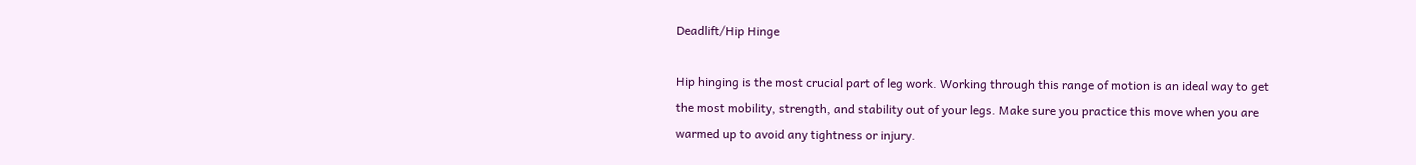Deadlift/Hip Hinge

Hip hinging is the most crucial part of leg work. Working through this range of motion is an ideal way to get the most mobility, strength, and stability out of your legs. Make sure you practice this move when you are warmed up to avoid any tightness or injury.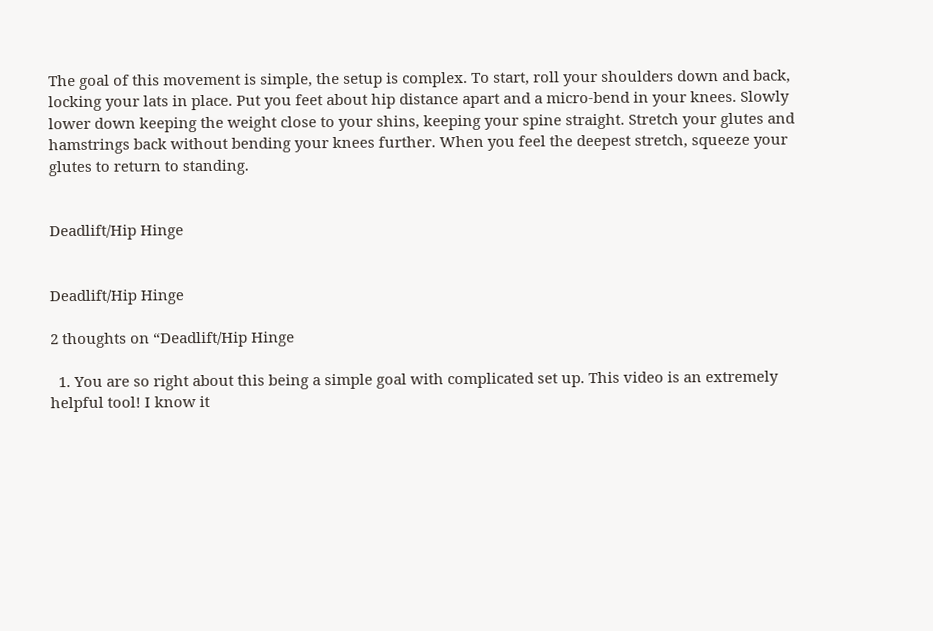The goal of this movement is simple, the setup is complex. To start, roll your shoulders down and back, locking your lats in place. Put you feet about hip distance apart and a micro-bend in your knees. Slowly lower down keeping the weight close to your shins, keeping your spine straight. Stretch your glutes and hamstrings back without bending your knees further. When you feel the deepest stretch, squeeze your glutes to return to standing.


Deadlift/Hip Hinge


Deadlift/Hip Hinge

2 thoughts on “Deadlift/Hip Hinge

  1. You are so right about this being a simple goal with complicated set up. This video is an extremely helpful tool! I know it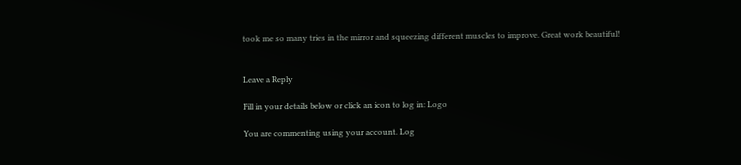took me so many tries in the mirror and squeezing different muscles to improve. Great work beautiful!


Leave a Reply

Fill in your details below or click an icon to log in: Logo

You are commenting using your account. Log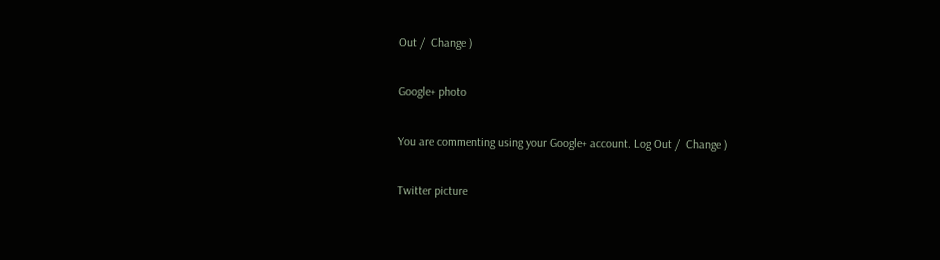Out /  Change )

Google+ photo

You are commenting using your Google+ account. Log Out /  Change )

Twitter picture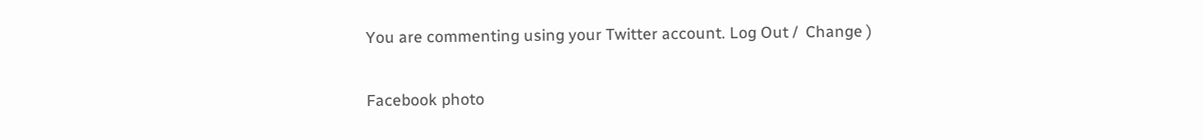You are commenting using your Twitter account. Log Out /  Change )

Facebook photo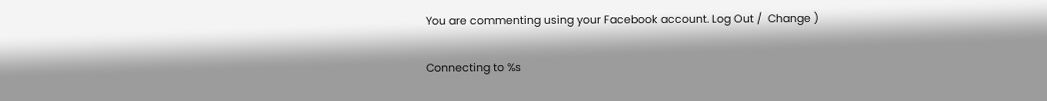You are commenting using your Facebook account. Log Out /  Change )

Connecting to %s